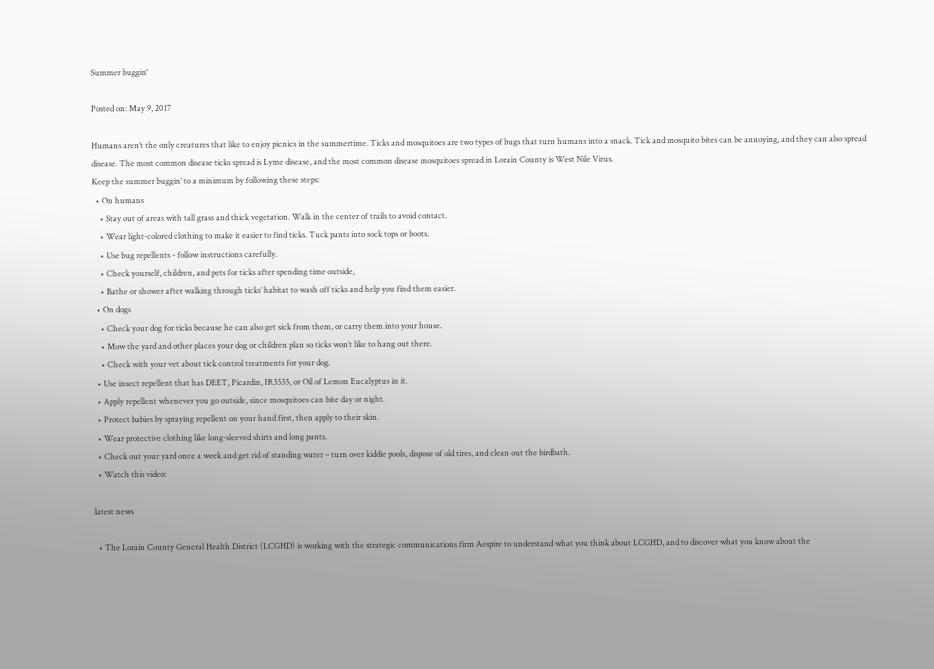Summer buggin'

Posted on: May 9, 2017

Humans aren’t the only creatures that like to enjoy picnics in the summertime. Ticks and mosquitoes are two types of bugs that turn humans into a snack. Tick and mosquito bites can be annoying, and they can also spread disease. The most common disease ticks spread is Lyme disease, and the most common disease mosquitoes spread in Lorain County is West Nile Virus.
Keep the summer buggin’ to a minimum by following these steps:
  • On humans
    • Stay out of areas with tall grass and thick vegetation. Walk in the center of trails to avoid contact.
    • Wear light-colored clothing to make it easier to find ticks. Tuck pants into sock tops or boots.
    • Use bug repellents - follow instructions carefully.
    • Check yourself, children, and pets for ticks after spending time outside,
    • Bathe or shower after walking through ticks’ habitat to wash off ticks and help you find them easier.
  • On dogs
    • Check your dog for ticks because he can also get sick from them, or carry them into your house.
    • Mow the yard and other places your dog or children plan so ticks won’t like to hang out there.
    • Check with your vet about tick control treatments for your dog.
  • Use insect repellent that has DEET, Picardin, IR3535, or Oil of Lemon Eucalyptus in it.
  • Apply repellent whenever you go outside, since mosquitoes can bite day or night.
  • Protect babies by spraying repellent on your hand first, then apply to their skin.
  • Wear protective clothing like long-sleeved shirts and long pants.
  • Check out your yard once a week and get rid of standing water – turn over kiddie pools, dispose of old tires, and clean out the birdbath.
  • Watch this video:

latest news

  • The Lorain County General Health District (LCGHD) is working with the strategic communications firm Aespire to understand what you think about LCGHD, and to discover what you know about the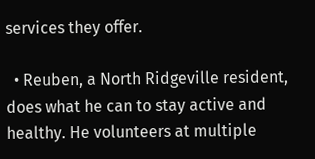services they offer.

  • Reuben, a North Ridgeville resident, does what he can to stay active and healthy. He volunteers at multiple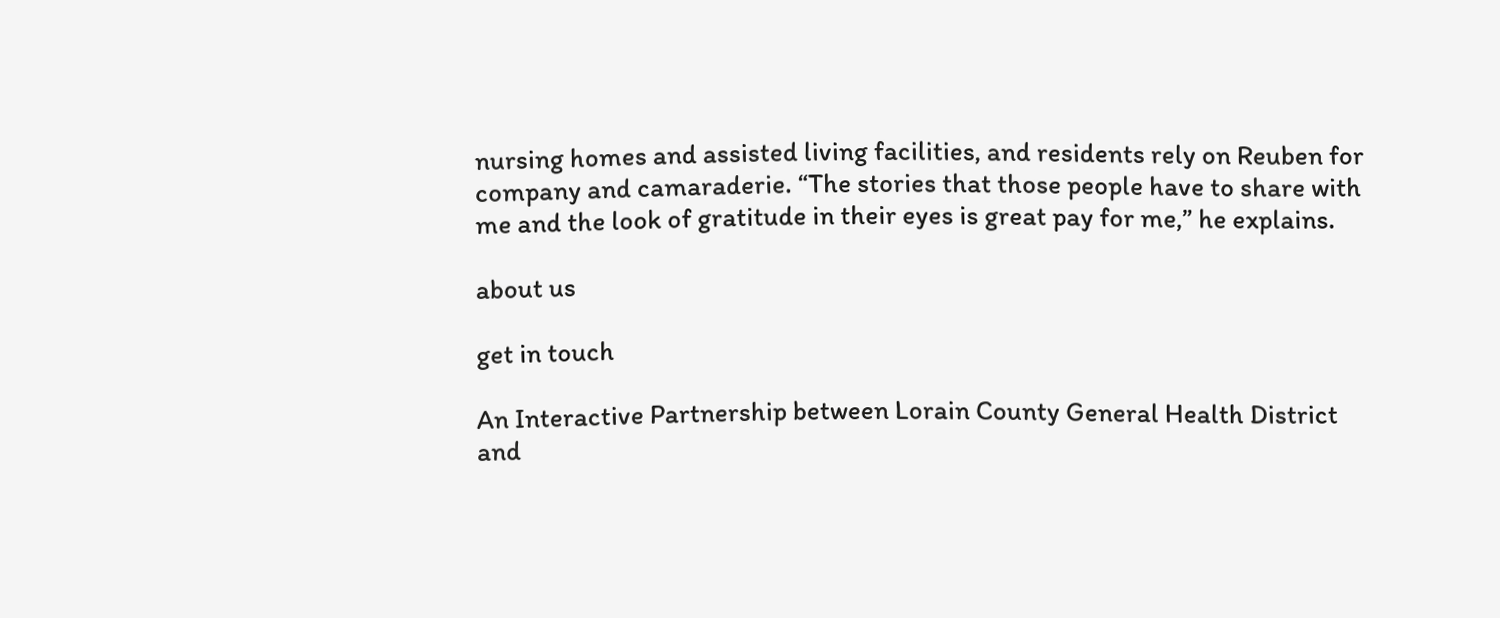nursing homes and assisted living facilities, and residents rely on Reuben for company and camaraderie. “The stories that those people have to share with me and the look of gratitude in their eyes is great pay for me,” he explains.

about us

get in touch

An Interactive Partnership between Lorain County General Health District and